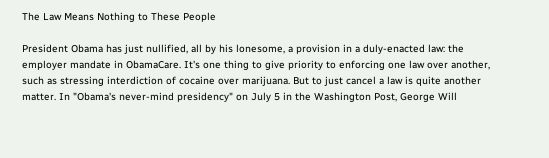The Law Means Nothing to These People

President Obama has just nullified, all by his lonesome, a provision in a duly-enacted law: the employer mandate in ObamaCare. It's one thing to give priority to enforcing one law over another, such as stressing interdiction of cocaine over marijuana. But to just cancel a law is quite another matter. In "Obama's never-mind presidency" on July 5 in the Washington Post, George Will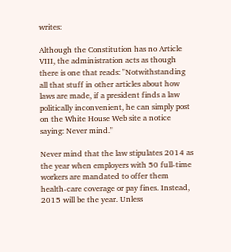writes:

Although the Constitution has no Article VIII, the administration acts as though there is one that reads: "Notwithstanding all that stuff in other articles about how laws are made, if a president finds a law politically inconvenient, he can simply post on the White House Web site a notice saying: Never mind."

Never mind that the law stipulates 2014 as the year when employers with 50 full-time workers are mandated to offer them health-care coverage or pay fines. Instead, 2015 will be the year. Unless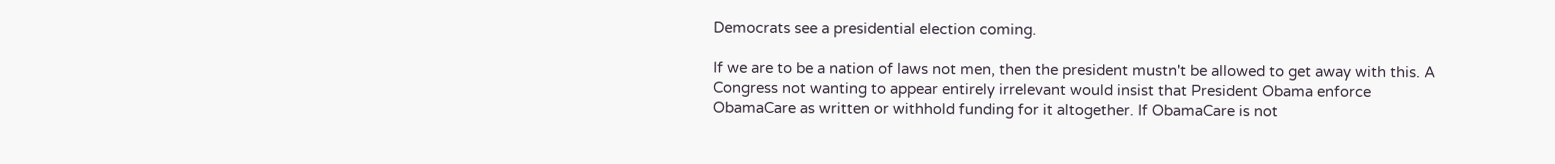Democrats see a presidential election coming.

If we are to be a nation of laws not men, then the president mustn't be allowed to get away with this. A Congress not wanting to appear entirely irrelevant would insist that President Obama enforce ObamaCare as written or withhold funding for it altogether. If ObamaCare is not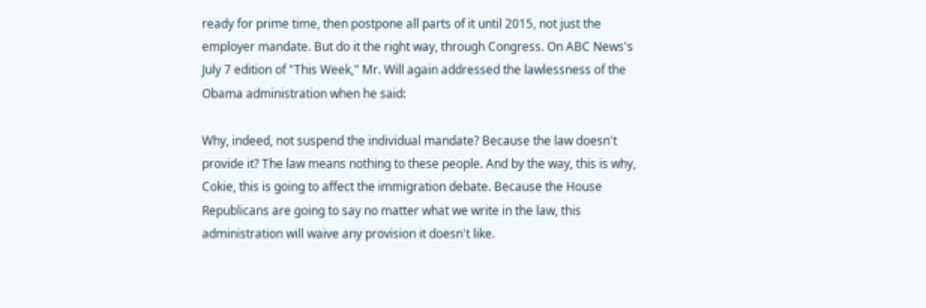ready for prime time, then postpone all parts of it until 2015, not just the employer mandate. But do it the right way, through Congress. On ABC News's July 7 edition of "This Week," Mr. Will again addressed the lawlessness of the Obama administration when he said:

Why, indeed, not suspend the individual mandate? Because the law doesn't provide it? The law means nothing to these people. And by the way, this is why, Cokie, this is going to affect the immigration debate. Because the House Republicans are going to say no matter what we write in the law, this administration will waive any provision it doesn't like.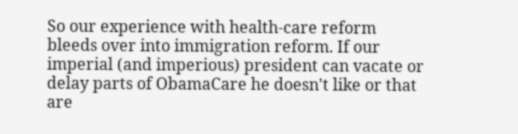So our experience with health-care reform bleeds over into immigration reform. If our imperial (and imperious) president can vacate or delay parts of ObamaCare he doesn't like or that are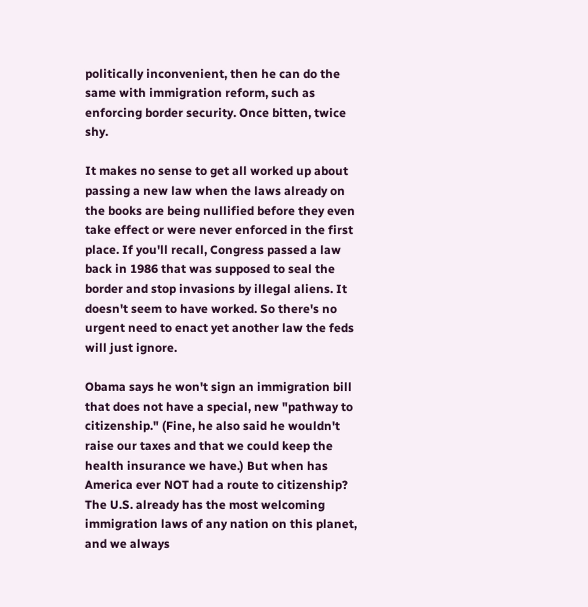politically inconvenient, then he can do the same with immigration reform, such as enforcing border security. Once bitten, twice shy.

It makes no sense to get all worked up about passing a new law when the laws already on the books are being nullified before they even take effect or were never enforced in the first place. If you'll recall, Congress passed a law back in 1986 that was supposed to seal the border and stop invasions by illegal aliens. It doesn't seem to have worked. So there's no urgent need to enact yet another law the feds will just ignore.

Obama says he won't sign an immigration bill that does not have a special, new "pathway to citizenship." (Fine, he also said he wouldn't raise our taxes and that we could keep the health insurance we have.) But when has America ever NOT had a route to citizenship? The U.S. already has the most welcoming immigration laws of any nation on this planet, and we always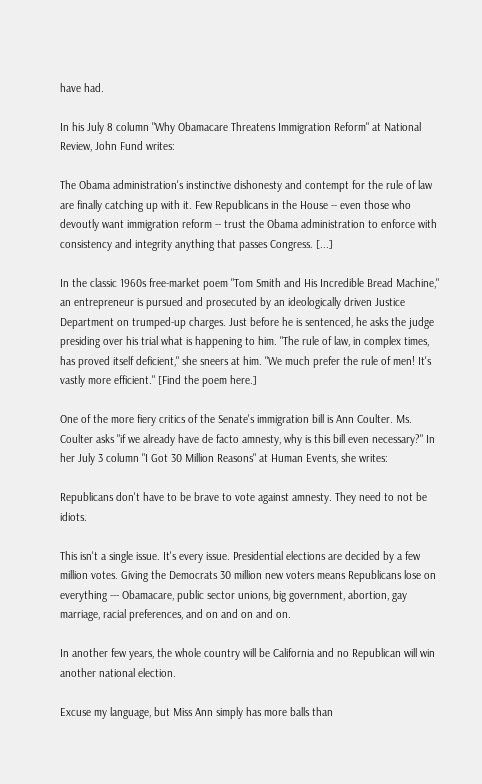have had.

In his July 8 column "Why Obamacare Threatens Immigration Reform" at National Review, John Fund writes:

The Obama administration's instinctive dishonesty and contempt for the rule of law are finally catching up with it. Few Republicans in the House -- even those who devoutly want immigration reform -- trust the Obama administration to enforce with consistency and integrity anything that passes Congress. [...]

In the classic 1960s free-market poem "Tom Smith and His Incredible Bread Machine," an entrepreneur is pursued and prosecuted by an ideologically driven Justice Department on trumped-up charges. Just before he is sentenced, he asks the judge presiding over his trial what is happening to him. "The rule of law, in complex times, has proved itself deficient," she sneers at him. "We much prefer the rule of men! It's vastly more efficient." [Find the poem here.]

One of the more fiery critics of the Senate's immigration bill is Ann Coulter. Ms. Coulter asks "if we already have de facto amnesty, why is this bill even necessary?" In her July 3 column "I Got 30 Million Reasons" at Human Events, she writes:

Republicans don't have to be brave to vote against amnesty. They need to not be idiots.

This isn't a single issue. It's every issue. Presidential elections are decided by a few million votes. Giving the Democrats 30 million new voters means Republicans lose on everything --- Obamacare, public sector unions, big government, abortion, gay marriage, racial preferences, and on and on and on.

In another few years, the whole country will be California and no Republican will win another national election.

Excuse my language, but Miss Ann simply has more balls than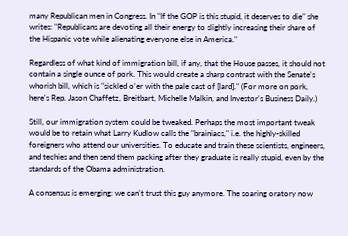many Republican men in Congress. In "If the GOP is this stupid, it deserves to die" she writes: "Republicans are devoting all their energy to slightly increasing their share of the Hispanic vote while alienating everyone else in America."

Regardless of what kind of immigration bill, if any, that the House passes, it should not contain a single ounce of pork. This would create a sharp contrast with the Senate's whorish bill, which is "sickled o'er with the pale cast of [lard]." (For more on pork, here's Rep. Jason Chaffetz, Breitbart, Michelle Malkin, and Investor's Business Daily.)

Still, our immigration system could be tweaked. Perhaps the most important tweak would be to retain what Larry Kudlow calls the "brainiacs," i.e. the highly-skilled foreigners who attend our universities. To educate and train these scientists, engineers, and techies and then send them packing after they graduate is really stupid, even by the standards of the Obama administration.

A consensus is emerging: we can't trust this guy anymore. The soaring oratory now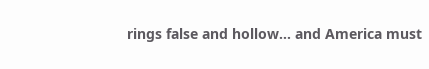rings false and hollow... and America must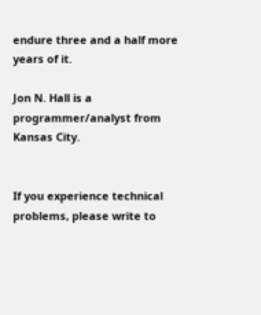endure three and a half more years of it.

Jon N. Hall is a programmer/analyst from Kansas City.


If you experience technical problems, please write to